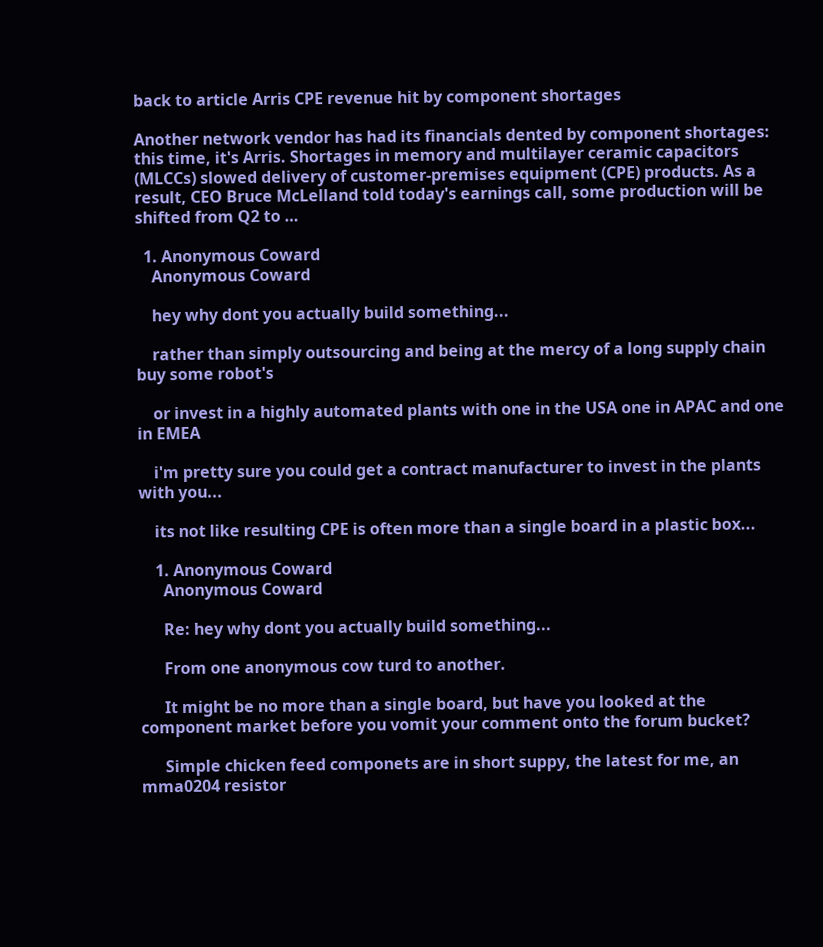back to article Arris CPE revenue hit by component shortages

Another network vendor has had its financials dented by component shortages: this time, it's Arris. Shortages in memory and multilayer ceramic capacitors (MLCCs) slowed delivery of customer-premises equipment (CPE) products. As a result, CEO Bruce McLelland told today's earnings call, some production will be shifted from Q2 to …

  1. Anonymous Coward
    Anonymous Coward

    hey why dont you actually build something...

    rather than simply outsourcing and being at the mercy of a long supply chain buy some robot's

    or invest in a highly automated plants with one in the USA one in APAC and one in EMEA

    i'm pretty sure you could get a contract manufacturer to invest in the plants with you...

    its not like resulting CPE is often more than a single board in a plastic box...

    1. Anonymous Coward
      Anonymous Coward

      Re: hey why dont you actually build something...

      From one anonymous cow turd to another.

      It might be no more than a single board, but have you looked at the component market before you vomit your comment onto the forum bucket?

      Simple chicken feed componets are in short suppy, the latest for me, an mma0204 resistor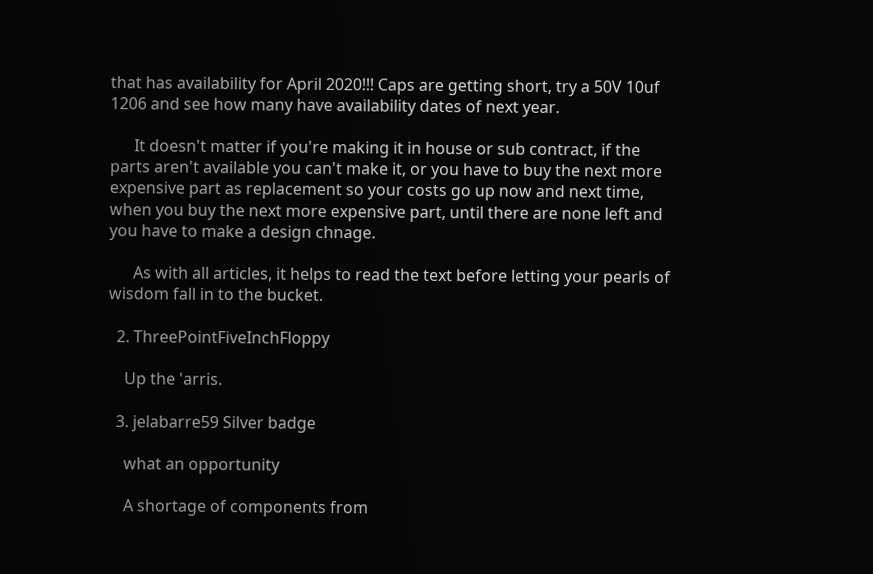that has availability for April 2020!!! Caps are getting short, try a 50V 10uf 1206 and see how many have availability dates of next year.

      It doesn't matter if you're making it in house or sub contract, if the parts aren't available you can't make it, or you have to buy the next more expensive part as replacement so your costs go up now and next time, when you buy the next more expensive part, until there are none left and you have to make a design chnage.

      As with all articles, it helps to read the text before letting your pearls of wisdom fall in to the bucket.

  2. ThreePointFiveInchFloppy

    Up the 'arris.

  3. jelabarre59 Silver badge

    what an opportunity

    A shortage of components from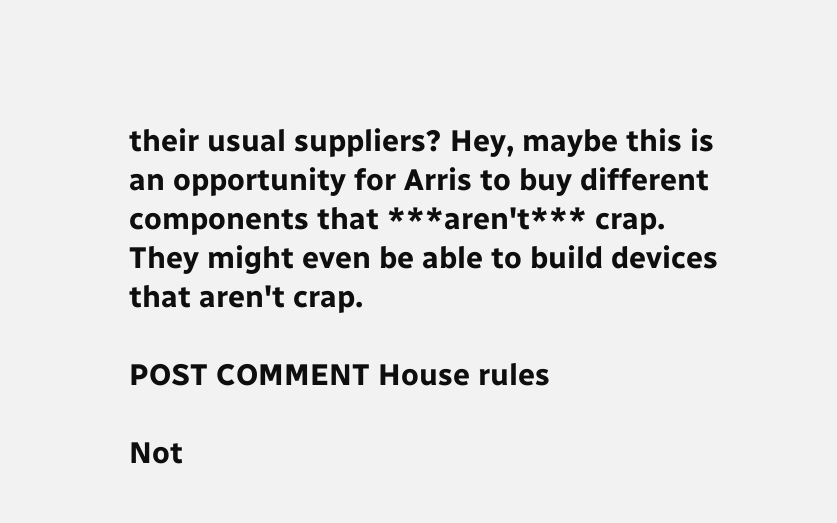their usual suppliers? Hey, maybe this is an opportunity for Arris to buy different components that ***aren't*** crap. They might even be able to build devices that aren't crap.

POST COMMENT House rules

Not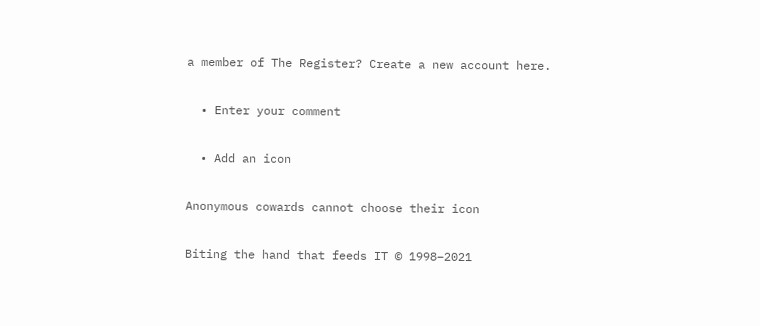a member of The Register? Create a new account here.

  • Enter your comment

  • Add an icon

Anonymous cowards cannot choose their icon

Biting the hand that feeds IT © 1998–2021